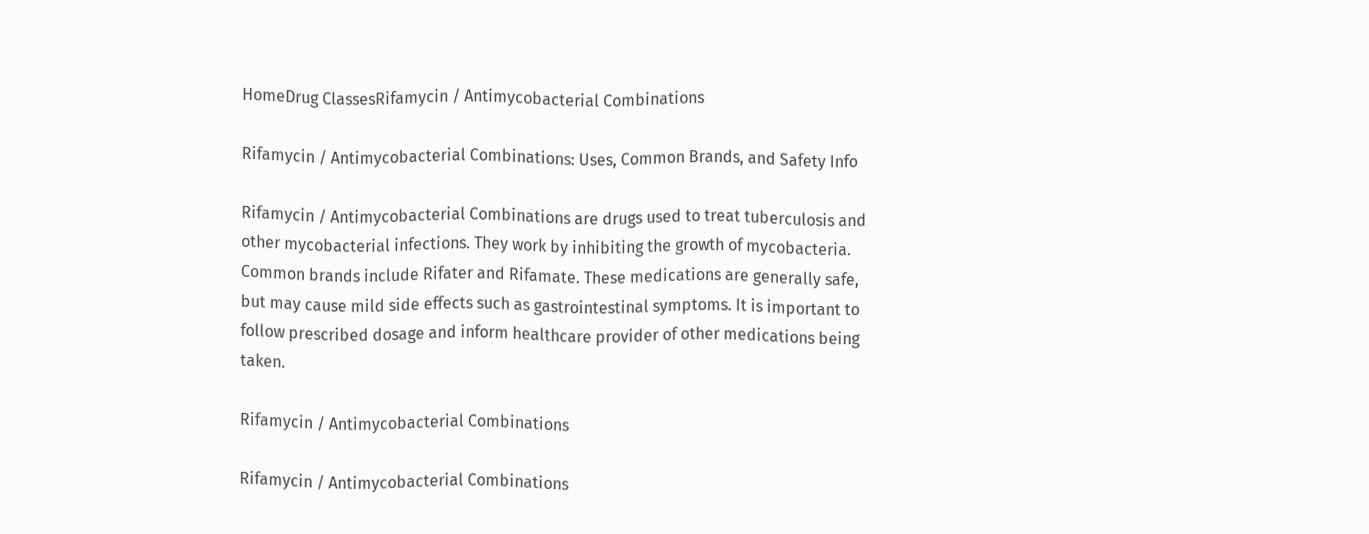HomeDrug ClassesRifamycin / Antimycobacterial Combinations

Rifamycin / Antimycobacterial Combinations: Uses, Common Brands, and Safety Info

Rifamycin / Antimycobacterial Combinations are drugs used to treat tuberculosis and other mycobacterial infections. They work by inhibiting the growth of mycobacteria. Common brands include Rifater and Rifamate. These medications are generally safe, but may cause mild side effects such as gastrointestinal symptoms. It is important to follow prescribed dosage and inform healthcare provider of other medications being taken.

Rifamycin / Antimycobacterial Combinations

Rifamycin / Antimycobacterial Combinations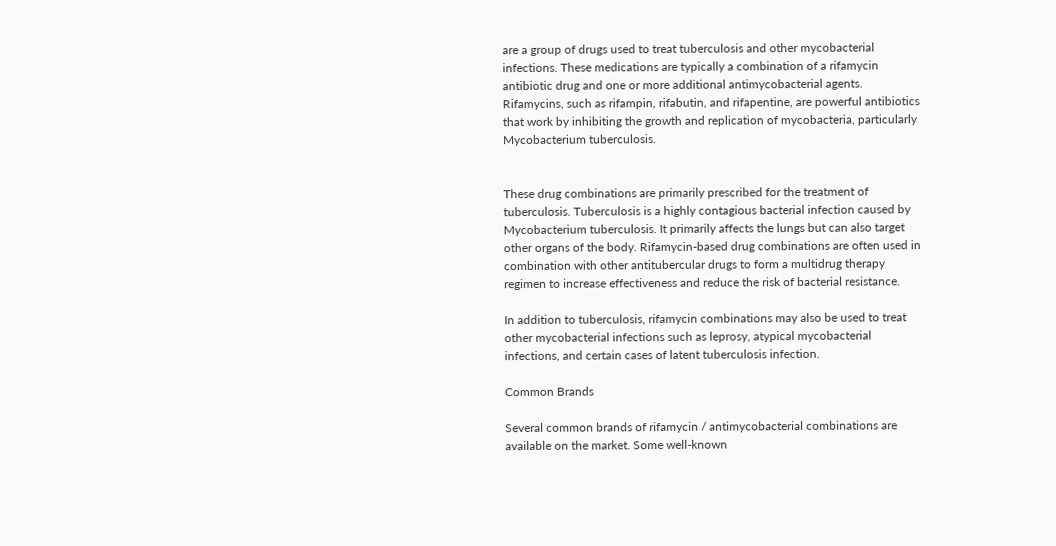are a group of drugs used to treat tuberculosis and other mycobacterial infections. These medications are typically a combination of a rifamycin antibiotic drug and one or more additional antimycobacterial agents. Rifamycins, such as rifampin, rifabutin, and rifapentine, are powerful antibiotics that work by inhibiting the growth and replication of mycobacteria, particularly Mycobacterium tuberculosis.


These drug combinations are primarily prescribed for the treatment of tuberculosis. Tuberculosis is a highly contagious bacterial infection caused by Mycobacterium tuberculosis. It primarily affects the lungs but can also target other organs of the body. Rifamycin-based drug combinations are often used in combination with other antitubercular drugs to form a multidrug therapy regimen to increase effectiveness and reduce the risk of bacterial resistance.

In addition to tuberculosis, rifamycin combinations may also be used to treat other mycobacterial infections such as leprosy, atypical mycobacterial infections, and certain cases of latent tuberculosis infection.

Common Brands

Several common brands of rifamycin / antimycobacterial combinations are available on the market. Some well-known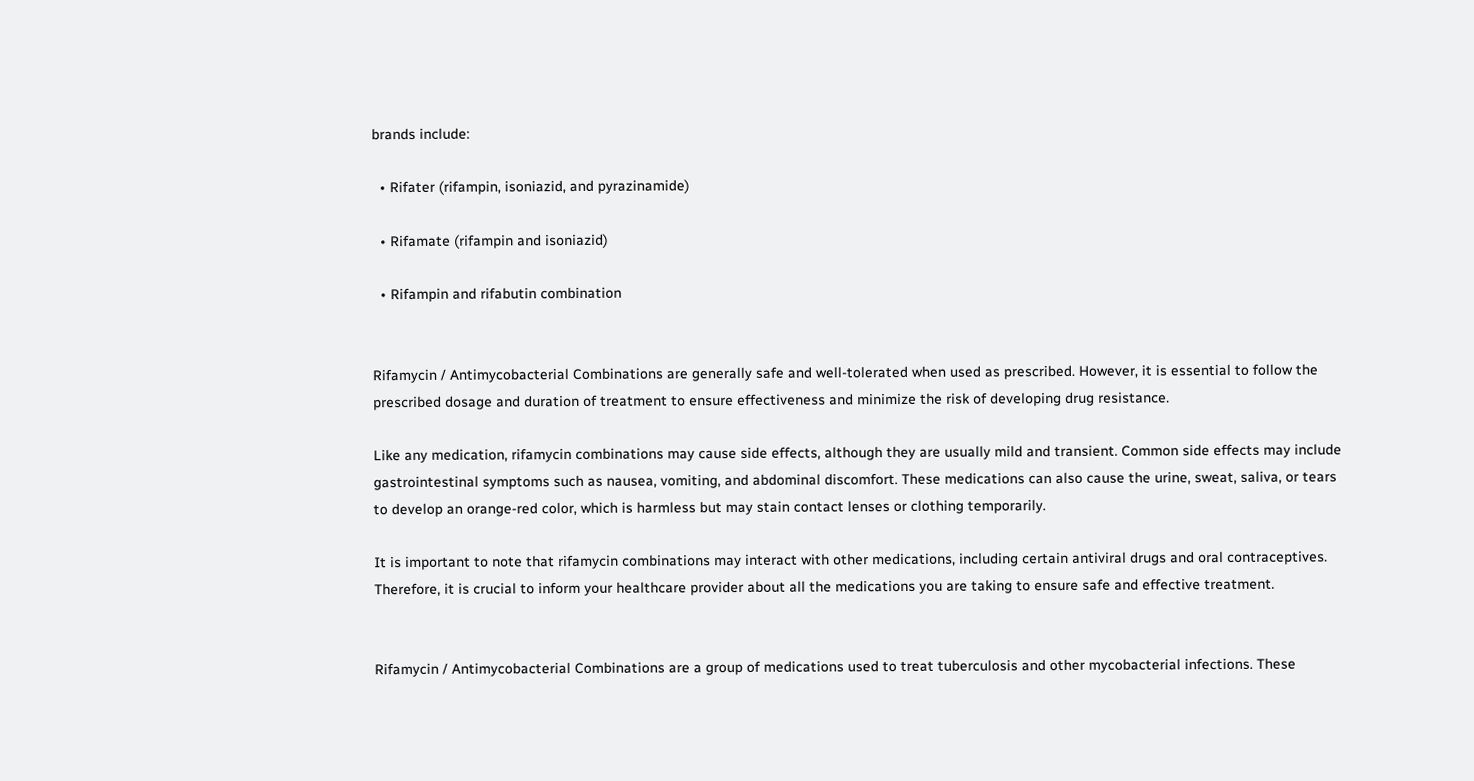brands include:

  • Rifater (rifampin, isoniazid, and pyrazinamide)

  • Rifamate (rifampin and isoniazid)

  • Rifampin and rifabutin combination


Rifamycin / Antimycobacterial Combinations are generally safe and well-tolerated when used as prescribed. However, it is essential to follow the prescribed dosage and duration of treatment to ensure effectiveness and minimize the risk of developing drug resistance.

Like any medication, rifamycin combinations may cause side effects, although they are usually mild and transient. Common side effects may include gastrointestinal symptoms such as nausea, vomiting, and abdominal discomfort. These medications can also cause the urine, sweat, saliva, or tears to develop an orange-red color, which is harmless but may stain contact lenses or clothing temporarily.

It is important to note that rifamycin combinations may interact with other medications, including certain antiviral drugs and oral contraceptives. Therefore, it is crucial to inform your healthcare provider about all the medications you are taking to ensure safe and effective treatment.


Rifamycin / Antimycobacterial Combinations are a group of medications used to treat tuberculosis and other mycobacterial infections. These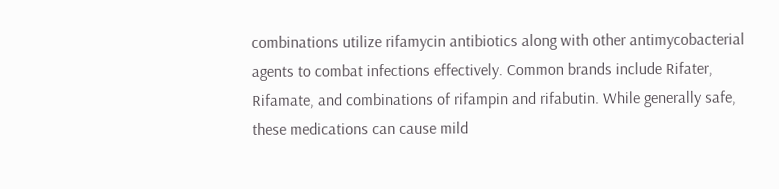combinations utilize rifamycin antibiotics along with other antimycobacterial agents to combat infections effectively. Common brands include Rifater, Rifamate, and combinations of rifampin and rifabutin. While generally safe, these medications can cause mild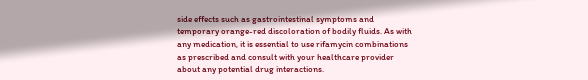side effects such as gastrointestinal symptoms and temporary orange-red discoloration of bodily fluids. As with any medication, it is essential to use rifamycin combinations as prescribed and consult with your healthcare provider about any potential drug interactions.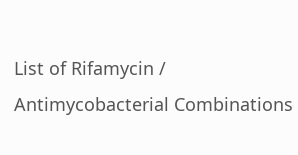List of Rifamycin / Antimycobacterial Combinations